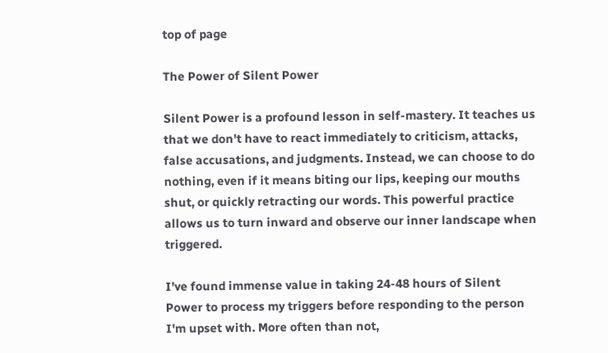top of page

The Power of Silent Power

Silent Power is a profound lesson in self-mastery. It teaches us that we don't have to react immediately to criticism, attacks, false accusations, and judgments. Instead, we can choose to do nothing, even if it means biting our lips, keeping our mouths shut, or quickly retracting our words. This powerful practice allows us to turn inward and observe our inner landscape when triggered.

I've found immense value in taking 24-48 hours of Silent Power to process my triggers before responding to the person I'm upset with. More often than not,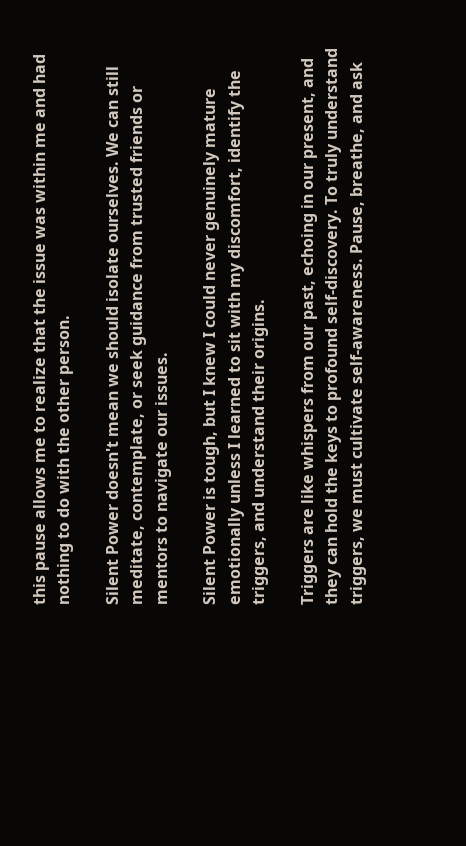this pause allows me to realize that the issue was within me and had nothing to do with the other person.

Silent Power doesn't mean we should isolate ourselves. We can still meditate, contemplate, or seek guidance from trusted friends or mentors to navigate our issues.

Silent Power is tough, but I knew I could never genuinely mature emotionally unless I learned to sit with my discomfort, identify the triggers, and understand their origins.

Triggers are like whispers from our past, echoing in our present, and they can hold the keys to profound self-discovery. To truly understand triggers, we must cultivate self-awareness. Pause, breathe, and ask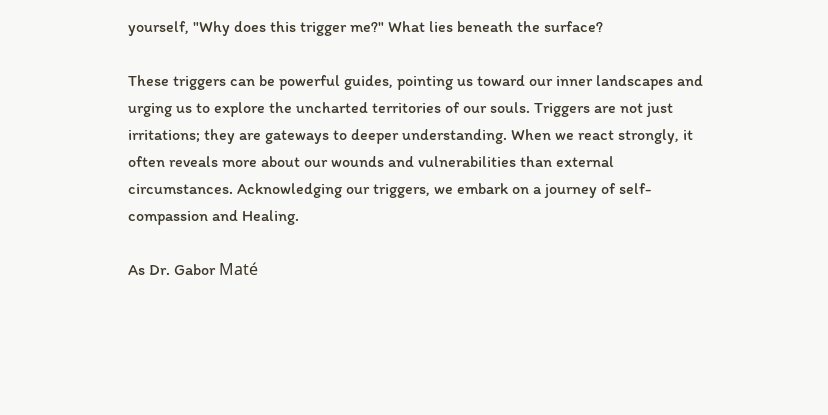yourself, "Why does this trigger me?" What lies beneath the surface?

These triggers can be powerful guides, pointing us toward our inner landscapes and urging us to explore the uncharted territories of our souls. Triggers are not just irritations; they are gateways to deeper understanding. When we react strongly, it often reveals more about our wounds and vulnerabilities than external circumstances. Acknowledging our triggers, we embark on a journey of self-compassion and Healing.

As Dr. Gabor Maté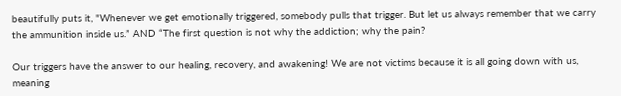beautifully puts it, "Whenever we get emotionally triggered, somebody pulls that trigger. But let us always remember that we carry the ammunition inside us.” AND “The first question is not why the addiction; why the pain?

Our triggers have the answer to our healing, recovery, and awakening! We are not victims because it is all going down with us, meaning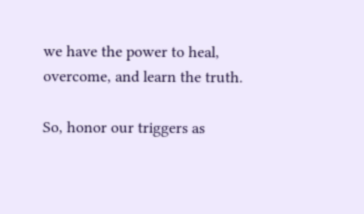we have the power to heal, overcome, and learn the truth.

So, honor our triggers as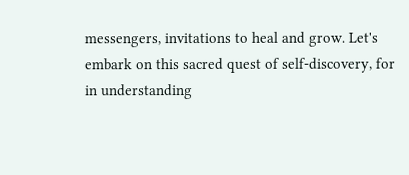messengers, invitations to heal and grow. Let's embark on this sacred quest of self-discovery, for in understanding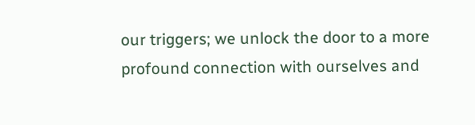our triggers; we unlock the door to a more profound connection with ourselves and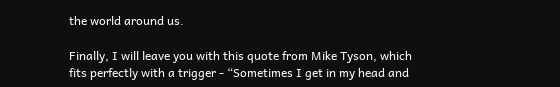the world around us.

Finally, I will leave you with this quote from Mike Tyson, which fits perfectly with a trigger - “Sometimes I get in my head and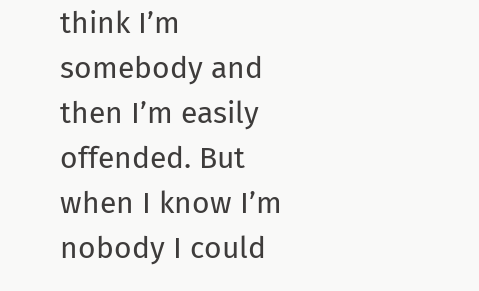think I’m somebody and then I’m easily offended. But when I know I’m nobody I could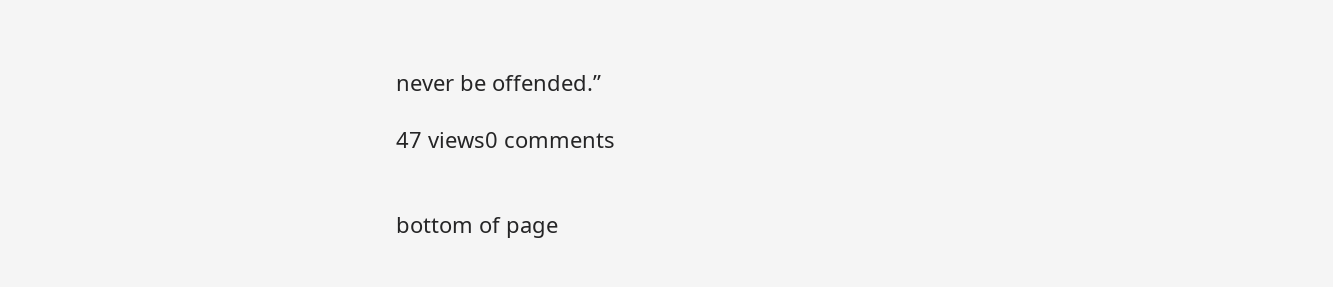never be offended.”

47 views0 comments


bottom of page